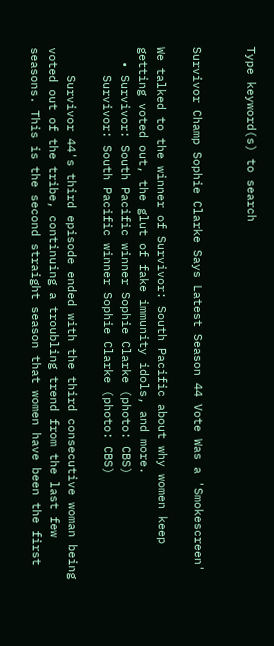Type keyword(s) to search


Survivor Champ Sophie Clarke Says Latest Season 44 Vote Was a 'Smokescreen'

We talked to the winner of Survivor: South Pacific about why women keep getting voted out, the glut of fake immunity idols, and more.
  • Survivor: South Pacific winner Sophie Clarke (photo: CBS)
    Survivor: South Pacific winner Sophie Clarke (photo: CBS)

    Survivor 44's third episode ended with the third consecutive woman being voted out of the tribe, continuing a troubling trend from the last few seasons. This is the second straight season that women have been the first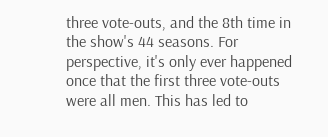three vote-outs, and the 8th time in the show's 44 seasons. For perspective, it's only ever happened once that the first three vote-outs were all men. This has led to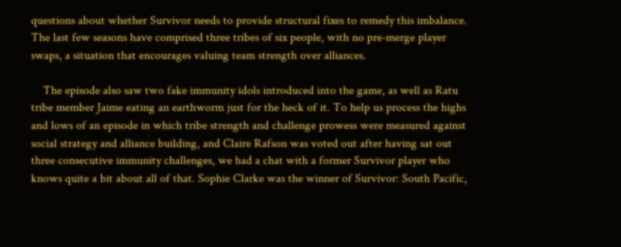questions about whether Survivor needs to provide structural fixes to remedy this imbalance. The last few seasons have comprised three tribes of six people, with no pre-merge player swaps, a situation that encourages valuing team strength over alliances.

    The episode also saw two fake immunity idols introduced into the game, as well as Ratu tribe member Jaime eating an earthworm just for the heck of it. To help us process the highs and lows of an episode in which tribe strength and challenge prowess were measured against social strategy and alliance building, and Claire Rafson was voted out after having sat out three consecutive immunity challenges, we had a chat with a former Survivor player who knows quite a bit about all of that. Sophie Clarke was the winner of Survivor: South Pacific,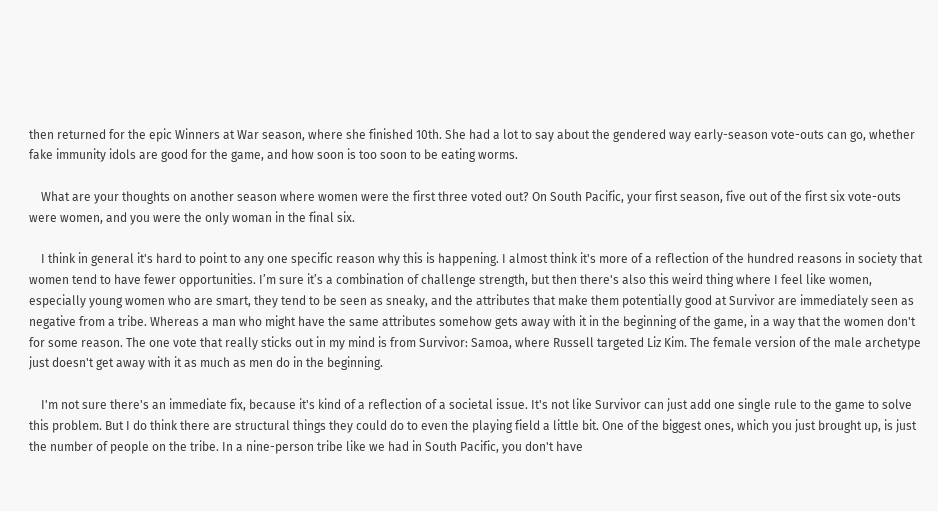then returned for the epic Winners at War season, where she finished 10th. She had a lot to say about the gendered way early-season vote-outs can go, whether fake immunity idols are good for the game, and how soon is too soon to be eating worms.

    What are your thoughts on another season where women were the first three voted out? On South Pacific, your first season, five out of the first six vote-outs were women, and you were the only woman in the final six.

    I think in general it's hard to point to any one specific reason why this is happening. I almost think it's more of a reflection of the hundred reasons in society that women tend to have fewer opportunities. I’m sure it’s a combination of challenge strength, but then there's also this weird thing where I feel like women, especially young women who are smart, they tend to be seen as sneaky, and the attributes that make them potentially good at Survivor are immediately seen as negative from a tribe. Whereas a man who might have the same attributes somehow gets away with it in the beginning of the game, in a way that the women don't for some reason. The one vote that really sticks out in my mind is from Survivor: Samoa, where Russell targeted Liz Kim. The female version of the male archetype just doesn't get away with it as much as men do in the beginning.

    I'm not sure there's an immediate fix, because it's kind of a reflection of a societal issue. It's not like Survivor can just add one single rule to the game to solve this problem. But I do think there are structural things they could do to even the playing field a little bit. One of the biggest ones, which you just brought up, is just the number of people on the tribe. In a nine-person tribe like we had in South Pacific, you don't have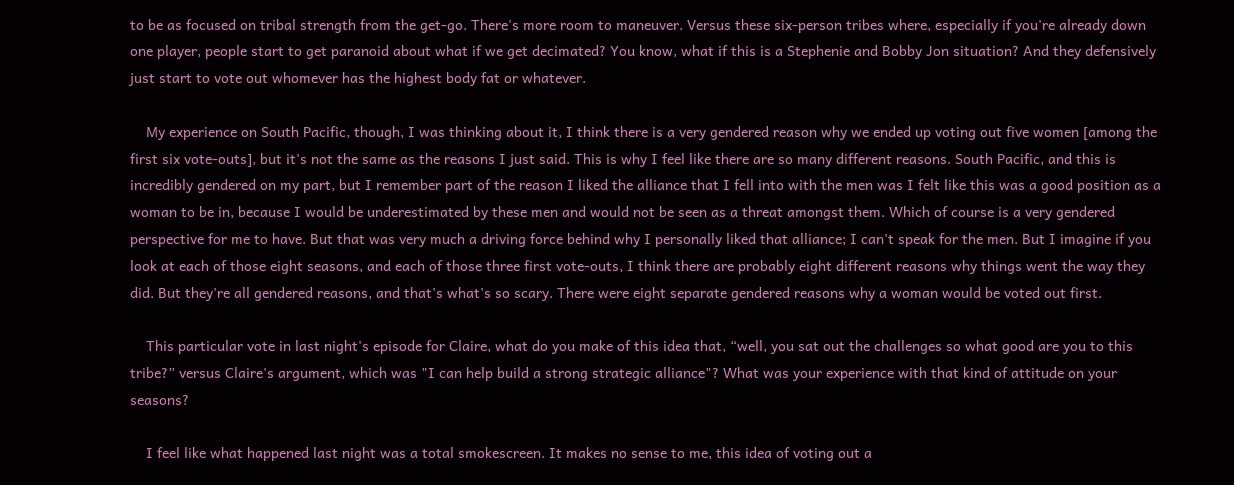to be as focused on tribal strength from the get-go. There's more room to maneuver. Versus these six-person tribes where, especially if you're already down one player, people start to get paranoid about what if we get decimated? You know, what if this is a Stephenie and Bobby Jon situation? And they defensively just start to vote out whomever has the highest body fat or whatever.

    My experience on South Pacific, though, I was thinking about it, I think there is a very gendered reason why we ended up voting out five women [among the first six vote-outs], but it's not the same as the reasons I just said. This is why I feel like there are so many different reasons. South Pacific, and this is incredibly gendered on my part, but I remember part of the reason I liked the alliance that I fell into with the men was I felt like this was a good position as a woman to be in, because I would be underestimated by these men and would not be seen as a threat amongst them. Which of course is a very gendered perspective for me to have. But that was very much a driving force behind why I personally liked that alliance; I can't speak for the men. But I imagine if you look at each of those eight seasons, and each of those three first vote-outs, I think there are probably eight different reasons why things went the way they did. But they're all gendered reasons, and that's what's so scary. There were eight separate gendered reasons why a woman would be voted out first.

    This particular vote in last night's episode for Claire, what do you make of this idea that, “well, you sat out the challenges so what good are you to this tribe?” versus Claire's argument, which was "I can help build a strong strategic alliance"? What was your experience with that kind of attitude on your seasons?

    I feel like what happened last night was a total smokescreen. It makes no sense to me, this idea of voting out a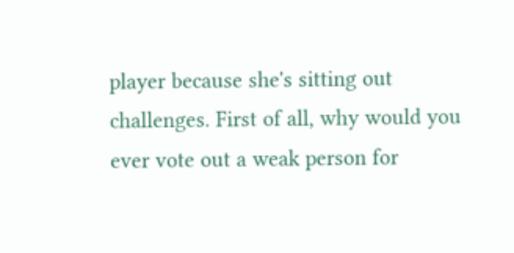player because she's sitting out challenges. First of all, why would you ever vote out a weak person for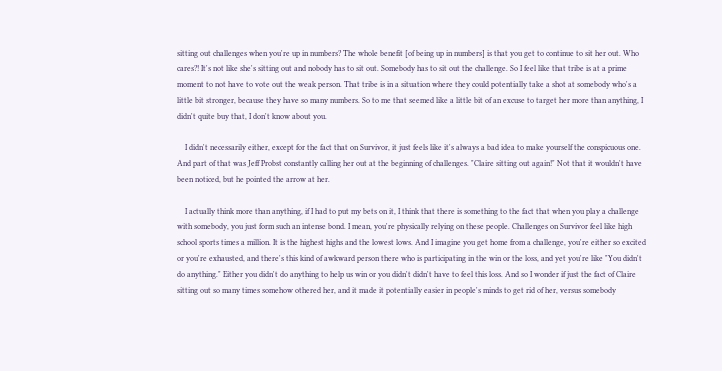sitting out challenges when you're up in numbers? The whole benefit [of being up in numbers] is that you get to continue to sit her out. Who cares?! It's not like she's sitting out and nobody has to sit out. Somebody has to sit out the challenge. So I feel like that tribe is at a prime moment to not have to vote out the weak person. That tribe is in a situation where they could potentially take a shot at somebody who's a little bit stronger, because they have so many numbers. So to me that seemed like a little bit of an excuse to target her more than anything, I didn't quite buy that, I don't know about you.

    I didn't necessarily either, except for the fact that on Survivor, it just feels like it's always a bad idea to make yourself the conspicuous one. And part of that was Jeff Probst constantly calling her out at the beginning of challenges. "Claire sitting out again!" Not that it wouldn't have been noticed, but he pointed the arrow at her.

    I actually think more than anything, if I had to put my bets on it, I think that there is something to the fact that when you play a challenge with somebody, you just form such an intense bond. I mean, you're physically relying on these people. Challenges on Survivor feel like high school sports times a million. It is the highest highs and the lowest lows. And I imagine you get home from a challenge, you're either so excited or you're exhausted, and there's this kind of awkward person there who is participating in the win or the loss, and yet you're like "You didn't do anything." Either you didn't do anything to help us win or you didn't didn't have to feel this loss. And so I wonder if just the fact of Claire sitting out so many times somehow othered her, and it made it potentially easier in people's minds to get rid of her, versus somebody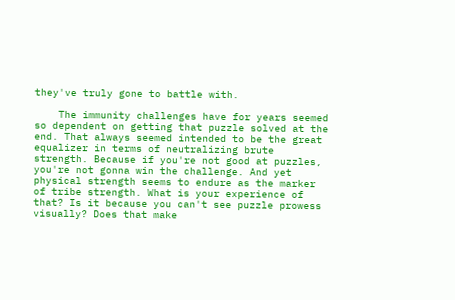they've truly gone to battle with.

    The immunity challenges have for years seemed so dependent on getting that puzzle solved at the end. That always seemed intended to be the great equalizer in terms of neutralizing brute strength. Because if you're not good at puzzles, you're not gonna win the challenge. And yet physical strength seems to endure as the marker of tribe strength. What is your experience of that? Is it because you can't see puzzle prowess visually? Does that make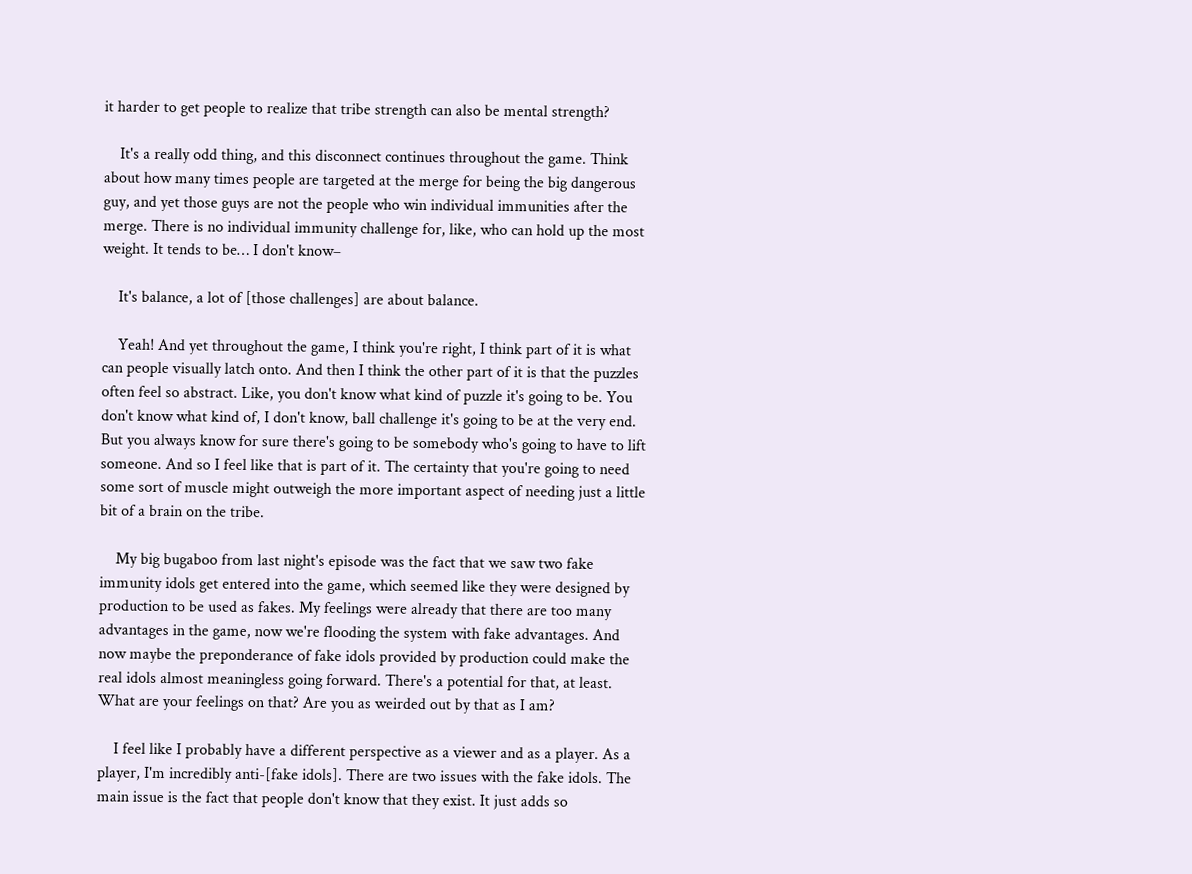it harder to get people to realize that tribe strength can also be mental strength?

    It's a really odd thing, and this disconnect continues throughout the game. Think about how many times people are targeted at the merge for being the big dangerous guy, and yet those guys are not the people who win individual immunities after the merge. There is no individual immunity challenge for, like, who can hold up the most weight. It tends to be… I don't know–

    It's balance, a lot of [those challenges] are about balance.

    Yeah! And yet throughout the game, I think you're right, I think part of it is what can people visually latch onto. And then I think the other part of it is that the puzzles often feel so abstract. Like, you don't know what kind of puzzle it's going to be. You don't know what kind of, I don't know, ball challenge it's going to be at the very end. But you always know for sure there's going to be somebody who's going to have to lift someone. And so I feel like that is part of it. The certainty that you're going to need some sort of muscle might outweigh the more important aspect of needing just a little bit of a brain on the tribe.

    My big bugaboo from last night's episode was the fact that we saw two fake immunity idols get entered into the game, which seemed like they were designed by production to be used as fakes. My feelings were already that there are too many advantages in the game, now we're flooding the system with fake advantages. And now maybe the preponderance of fake idols provided by production could make the real idols almost meaningless going forward. There's a potential for that, at least. What are your feelings on that? Are you as weirded out by that as I am?

    I feel like I probably have a different perspective as a viewer and as a player. As a player, I'm incredibly anti-[fake idols]. There are two issues with the fake idols. The main issue is the fact that people don't know that they exist. It just adds so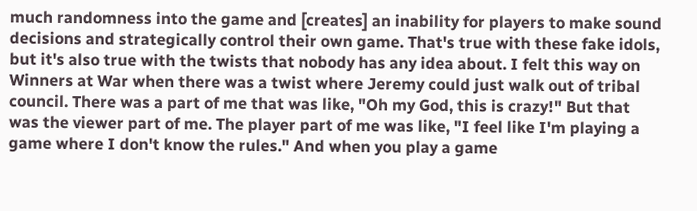much randomness into the game and [creates] an inability for players to make sound decisions and strategically control their own game. That's true with these fake idols, but it's also true with the twists that nobody has any idea about. I felt this way on Winners at War when there was a twist where Jeremy could just walk out of tribal council. There was a part of me that was like, "Oh my God, this is crazy!" But that was the viewer part of me. The player part of me was like, "I feel like I'm playing a game where I don't know the rules." And when you play a game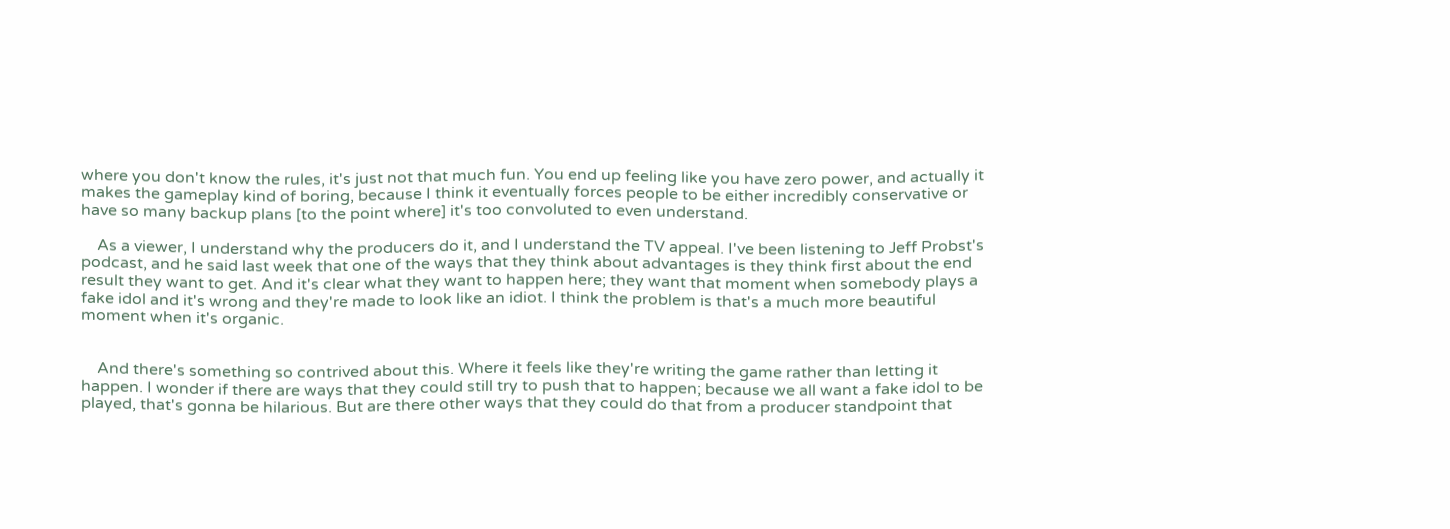where you don't know the rules, it's just not that much fun. You end up feeling like you have zero power, and actually it makes the gameplay kind of boring, because I think it eventually forces people to be either incredibly conservative or have so many backup plans [to the point where] it's too convoluted to even understand.

    As a viewer, I understand why the producers do it, and I understand the TV appeal. I've been listening to Jeff Probst's podcast, and he said last week that one of the ways that they think about advantages is they think first about the end result they want to get. And it's clear what they want to happen here; they want that moment when somebody plays a fake idol and it's wrong and they're made to look like an idiot. I think the problem is that's a much more beautiful moment when it's organic.


    And there's something so contrived about this. Where it feels like they're writing the game rather than letting it happen. I wonder if there are ways that they could still try to push that to happen; because we all want a fake idol to be played, that's gonna be hilarious. But are there other ways that they could do that from a producer standpoint that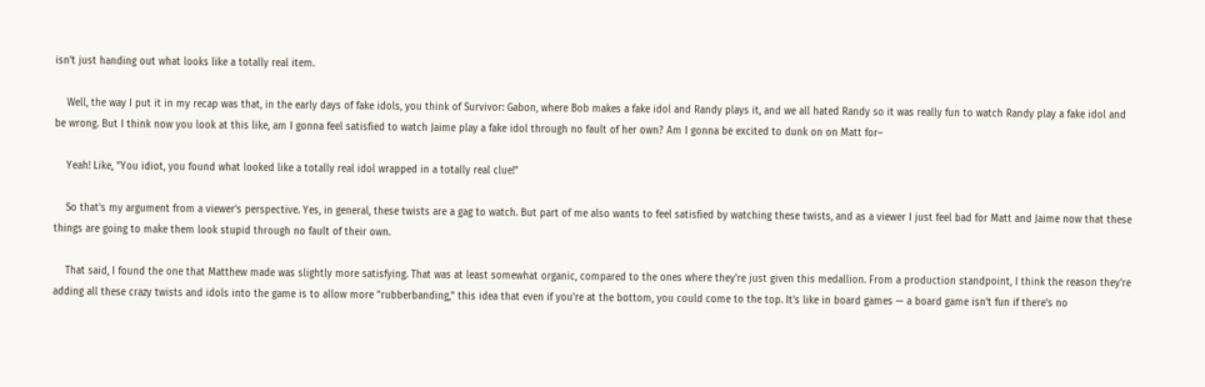isn't just handing out what looks like a totally real item.

    Well, the way I put it in my recap was that, in the early days of fake idols, you think of Survivor: Gabon, where Bob makes a fake idol and Randy plays it, and we all hated Randy so it was really fun to watch Randy play a fake idol and be wrong. But I think now you look at this like, am I gonna feel satisfied to watch Jaime play a fake idol through no fault of her own? Am I gonna be excited to dunk on on Matt for–

    Yeah! Like, "You idiot, you found what looked like a totally real idol wrapped in a totally real clue!"

    So that's my argument from a viewer's perspective. Yes, in general, these twists are a gag to watch. But part of me also wants to feel satisfied by watching these twists, and as a viewer I just feel bad for Matt and Jaime now that these things are going to make them look stupid through no fault of their own.

    That said, I found the one that Matthew made was slightly more satisfying. That was at least somewhat organic, compared to the ones where they're just given this medallion. From a production standpoint, I think the reason they're adding all these crazy twists and idols into the game is to allow more "rubberbanding," this idea that even if you're at the bottom, you could come to the top. It's like in board games — a board game isn't fun if there's no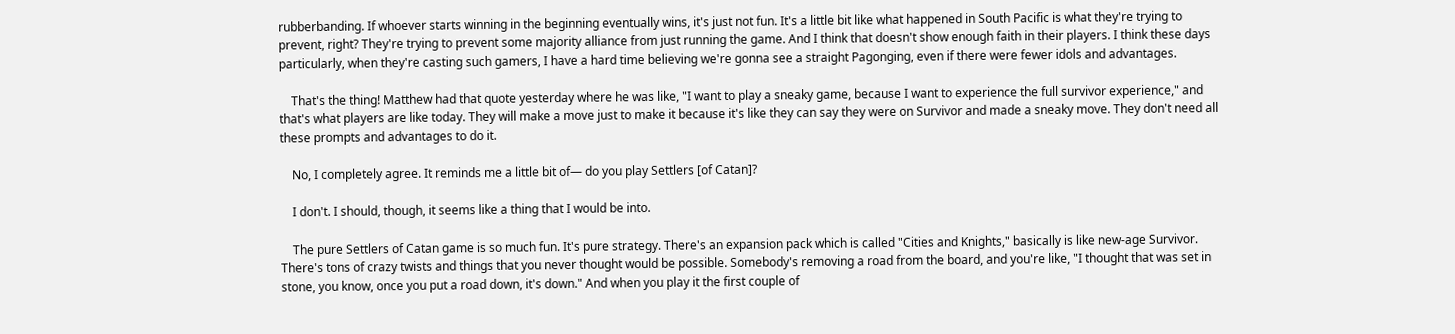rubberbanding. If whoever starts winning in the beginning eventually wins, it's just not fun. It's a little bit like what happened in South Pacific is what they're trying to prevent, right? They're trying to prevent some majority alliance from just running the game. And I think that doesn't show enough faith in their players. I think these days particularly, when they're casting such gamers, I have a hard time believing we're gonna see a straight Pagonging, even if there were fewer idols and advantages.

    That's the thing! Matthew had that quote yesterday where he was like, "I want to play a sneaky game, because I want to experience the full survivor experience," and that's what players are like today. They will make a move just to make it because it's like they can say they were on Survivor and made a sneaky move. They don't need all these prompts and advantages to do it.

    No, I completely agree. It reminds me a little bit of— do you play Settlers [of Catan]?

    I don't. I should, though, it seems like a thing that I would be into.

    The pure Settlers of Catan game is so much fun. It's pure strategy. There's an expansion pack which is called "Cities and Knights," basically is like new-age Survivor. There's tons of crazy twists and things that you never thought would be possible. Somebody's removing a road from the board, and you're like, "I thought that was set in stone, you know, once you put a road down, it's down." And when you play it the first couple of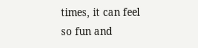times, it can feel so fun and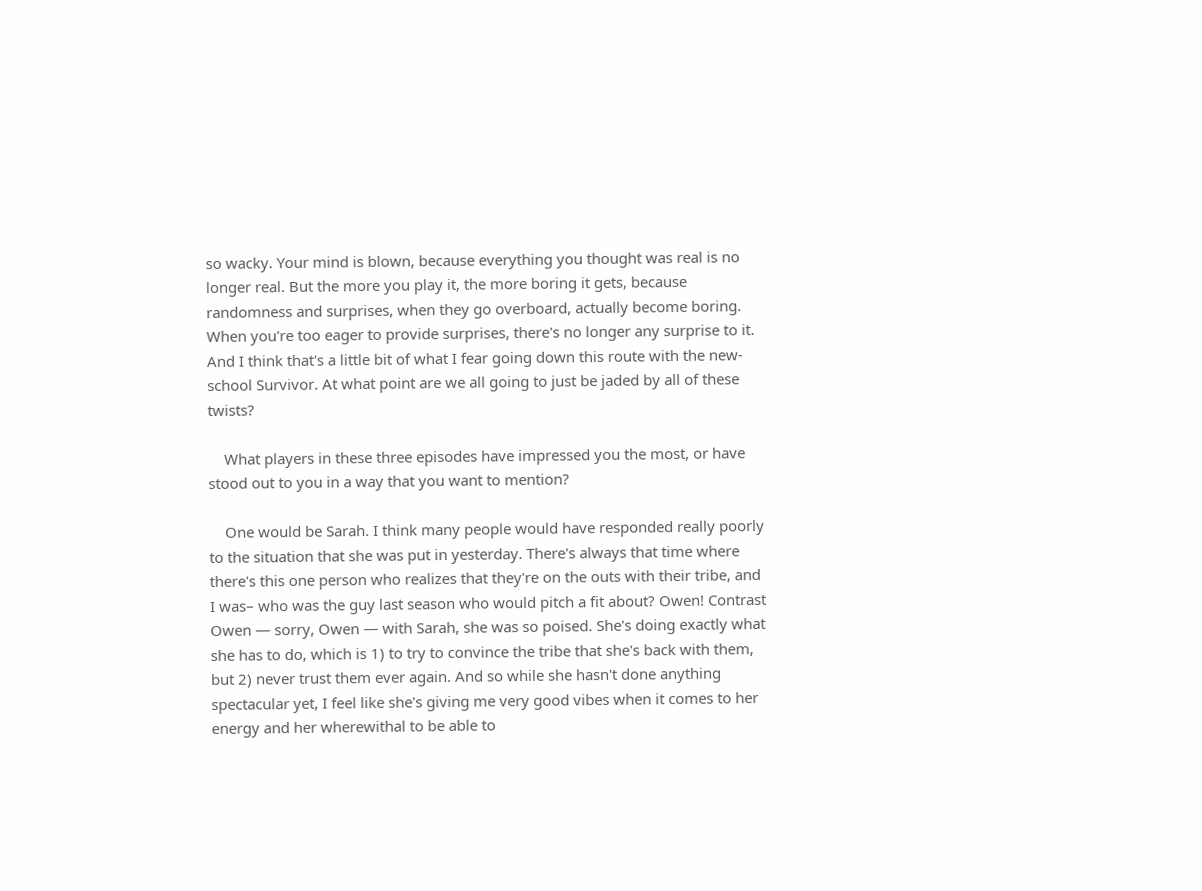so wacky. Your mind is blown, because everything you thought was real is no longer real. But the more you play it, the more boring it gets, because randomness and surprises, when they go overboard, actually become boring. When you're too eager to provide surprises, there's no longer any surprise to it. And I think that's a little bit of what I fear going down this route with the new-school Survivor. At what point are we all going to just be jaded by all of these twists?

    What players in these three episodes have impressed you the most, or have stood out to you in a way that you want to mention?

    One would be Sarah. I think many people would have responded really poorly to the situation that she was put in yesterday. There's always that time where there's this one person who realizes that they're on the outs with their tribe, and I was– who was the guy last season who would pitch a fit about? Owen! Contrast Owen — sorry, Owen — with Sarah, she was so poised. She's doing exactly what she has to do, which is 1) to try to convince the tribe that she's back with them, but 2) never trust them ever again. And so while she hasn't done anything spectacular yet, I feel like she's giving me very good vibes when it comes to her energy and her wherewithal to be able to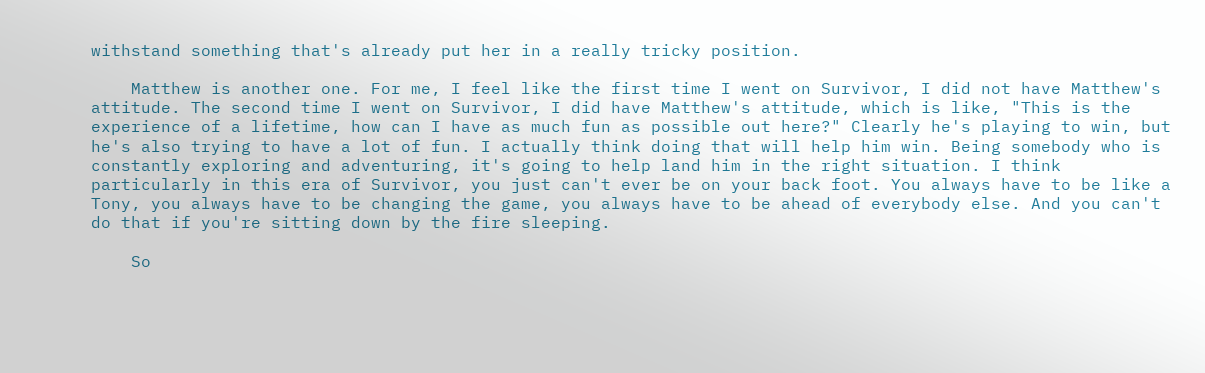withstand something that's already put her in a really tricky position.

    Matthew is another one. For me, I feel like the first time I went on Survivor, I did not have Matthew's attitude. The second time I went on Survivor, I did have Matthew's attitude, which is like, "This is the experience of a lifetime, how can I have as much fun as possible out here?" Clearly he's playing to win, but he's also trying to have a lot of fun. I actually think doing that will help him win. Being somebody who is constantly exploring and adventuring, it's going to help land him in the right situation. I think particularly in this era of Survivor, you just can't ever be on your back foot. You always have to be like a Tony, you always have to be changing the game, you always have to be ahead of everybody else. And you can't do that if you're sitting down by the fire sleeping.

    So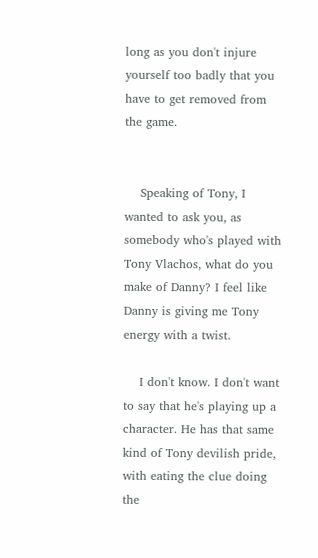long as you don't injure yourself too badly that you have to get removed from the game.


    Speaking of Tony, I wanted to ask you, as somebody who's played with Tony Vlachos, what do you make of Danny? I feel like Danny is giving me Tony energy with a twist.

    I don't know. I don't want to say that he's playing up a character. He has that same kind of Tony devilish pride, with eating the clue doing the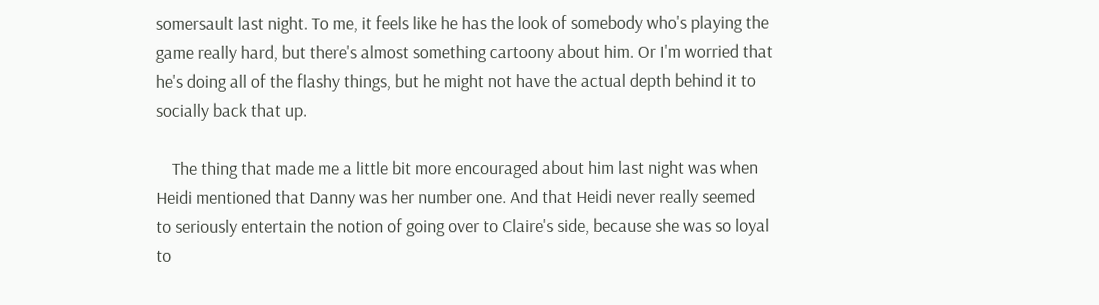somersault last night. To me, it feels like he has the look of somebody who's playing the game really hard, but there's almost something cartoony about him. Or I'm worried that he's doing all of the flashy things, but he might not have the actual depth behind it to socially back that up.

    The thing that made me a little bit more encouraged about him last night was when Heidi mentioned that Danny was her number one. And that Heidi never really seemed to seriously entertain the notion of going over to Claire's side, because she was so loyal to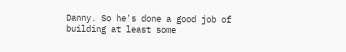Danny. So he's done a good job of building at least some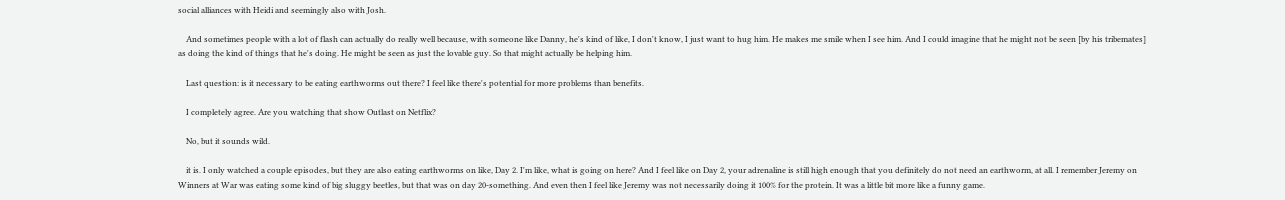social alliances with Heidi and seemingly also with Josh.

    And sometimes people with a lot of flash can actually do really well because, with someone like Danny, he's kind of like, I don't know, I just want to hug him. He makes me smile when I see him. And I could imagine that he might not be seen [by his tribemates] as doing the kind of things that he's doing. He might be seen as just the lovable guy. So that might actually be helping him.

    Last question: is it necessary to be eating earthworms out there? I feel like there's potential for more problems than benefits.

    I completely agree. Are you watching that show Outlast on Netflix?

    No, but it sounds wild.

    it is. I only watched a couple episodes, but they are also eating earthworms on like, Day 2. I'm like, what is going on here? And I feel like on Day 2, your adrenaline is still high enough that you definitely do not need an earthworm, at all. I remember Jeremy on Winners at War was eating some kind of big sluggy beetles, but that was on day 20-something. And even then I feel like Jeremy was not necessarily doing it 100% for the protein. It was a little bit more like a funny game.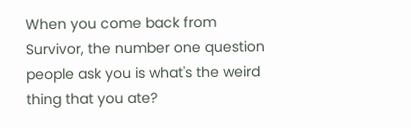When you come back from Survivor, the number one question people ask you is what's the weird thing that you ate?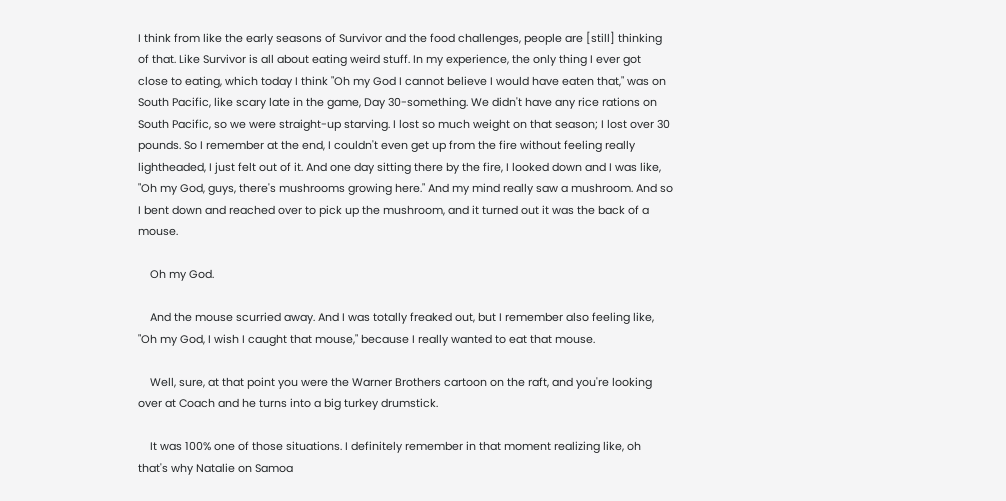I think from like the early seasons of Survivor and the food challenges, people are [still] thinking of that. Like Survivor is all about eating weird stuff. In my experience, the only thing I ever got close to eating, which today I think "Oh my God I cannot believe I would have eaten that," was on South Pacific, like scary late in the game, Day 30-something. We didn't have any rice rations on South Pacific, so we were straight-up starving. I lost so much weight on that season; I lost over 30 pounds. So I remember at the end, I couldn't even get up from the fire without feeling really lightheaded, I just felt out of it. And one day sitting there by the fire, I looked down and I was like, "Oh my God, guys, there's mushrooms growing here." And my mind really saw a mushroom. And so I bent down and reached over to pick up the mushroom, and it turned out it was the back of a mouse.

    Oh my God.

    And the mouse scurried away. And I was totally freaked out, but I remember also feeling like, "Oh my God, I wish I caught that mouse," because I really wanted to eat that mouse.

    Well, sure, at that point you were the Warner Brothers cartoon on the raft, and you're looking over at Coach and he turns into a big turkey drumstick.

    It was 100% one of those situations. I definitely remember in that moment realizing like, oh that's why Natalie on Samoa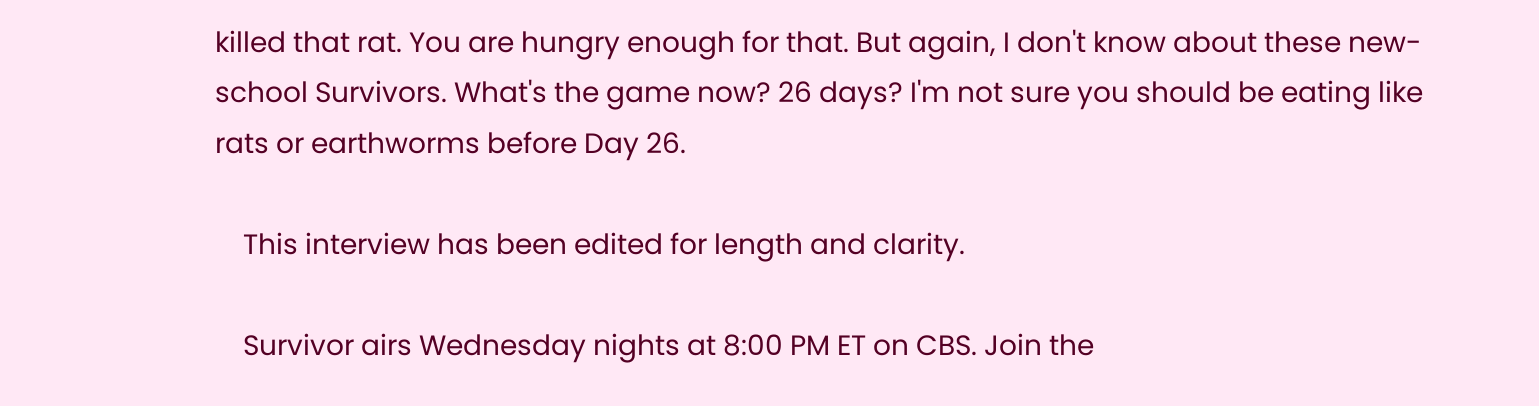killed that rat. You are hungry enough for that. But again, I don't know about these new-school Survivors. What's the game now? 26 days? I'm not sure you should be eating like rats or earthworms before Day 26.

    This interview has been edited for length and clarity.

    Survivor airs Wednesday nights at 8:00 PM ET on CBS. Join the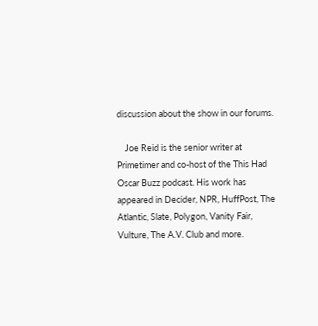discussion about the show in our forums.

    Joe Reid is the senior writer at Primetimer and co-host of the This Had Oscar Buzz podcast. His work has appeared in Decider, NPR, HuffPost, The Atlantic, Slate, Polygon, Vanity Fair, Vulture, The A.V. Club and more.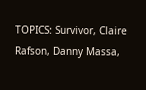TOPICS: Survivor, Claire Rafson, Danny Massa,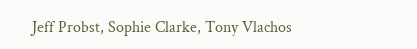Jeff Probst, Sophie Clarke, Tony Vlachos